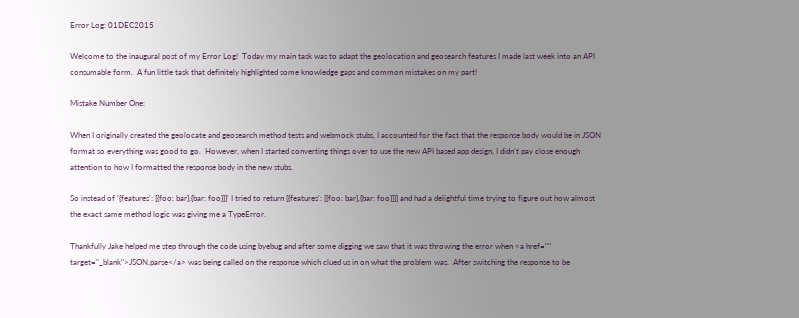Error Log: 01DEC2015

Welcome to the inaugural post of my Error Log!  Today my main task was to adapt the geolocation and geosearch features I made last week into an API consumable form.  A fun little task that definitely highlighted some knowledge gaps and common mistakes on my part!

Mistake Number One:

When I originally created the geolocate and geosearch method tests and webmock stubs, I accounted for the fact that the response body would be in JSON format so everything was good to go.  However, when I started converting things over to use the new API based app design, I didn’t pay close enough attention to how I formatted the response body in the new stubs.

So instead of '{features': [{foo: bar},{bar: foo}]}' I tried to return [{features': [{foo: bar},{bar: foo}]}] and had a delightful time trying to figure out how almost the exact same method logic was giving me a TypeError.

Thankfully Jake helped me step through the code using byebug and after some digging we saw that it was throwing the error when <a href="" target="_blank">JSON.parse</a> was being called on the response which clued us in on what the problem was.  After switching the response to be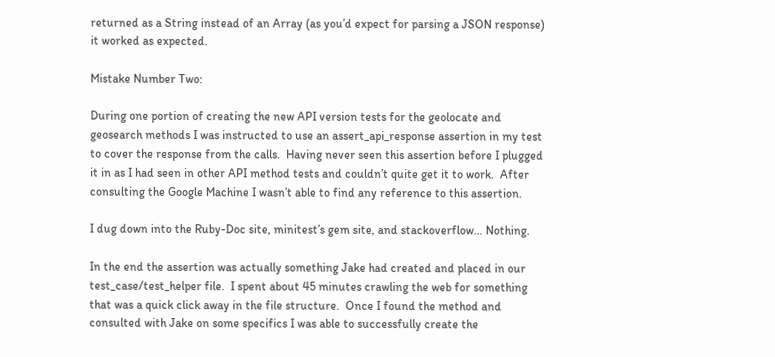returned as a String instead of an Array (as you’d expect for parsing a JSON response) it worked as expected.

Mistake Number Two:

During one portion of creating the new API version tests for the geolocate and geosearch methods I was instructed to use an assert_api_response assertion in my test to cover the response from the calls.  Having never seen this assertion before I plugged it in as I had seen in other API method tests and couldn’t quite get it to work.  After consulting the Google Machine I wasn’t able to find any reference to this assertion.

I dug down into the Ruby-Doc site, minitest’s gem site, and stackoverflow… Nothing.

In the end the assertion was actually something Jake had created and placed in our test_case/test_helper file.  I spent about 45 minutes crawling the web for something that was a quick click away in the file structure.  Once I found the method and consulted with Jake on some specifics I was able to successfully create the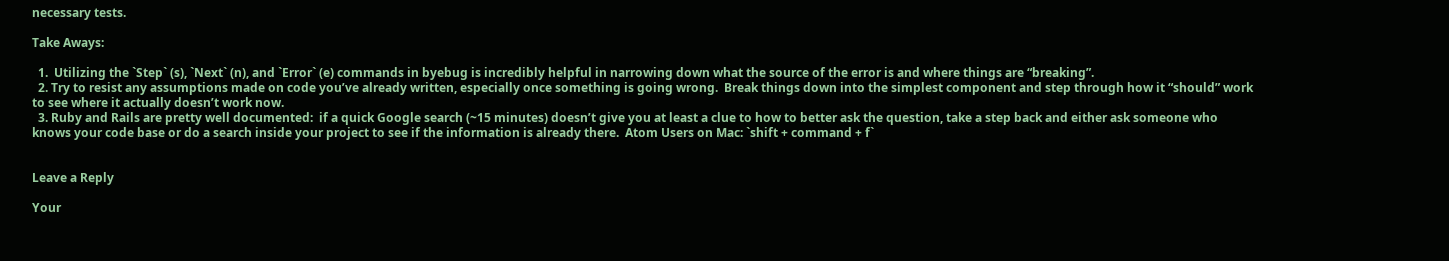necessary tests.

Take Aways:

  1.  Utilizing the `Step` (s), `Next` (n), and `Error` (e) commands in byebug is incredibly helpful in narrowing down what the source of the error is and where things are “breaking”.
  2. Try to resist any assumptions made on code you’ve already written, especially once something is going wrong.  Break things down into the simplest component and step through how it “should” work to see where it actually doesn’t work now.
  3. Ruby and Rails are pretty well documented:  if a quick Google search (~15 minutes) doesn’t give you at least a clue to how to better ask the question, take a step back and either ask someone who knows your code base or do a search inside your project to see if the information is already there.  Atom Users on Mac: `shift + command + f`


Leave a Reply

Your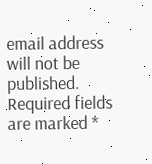email address will not be published. Required fields are marked *